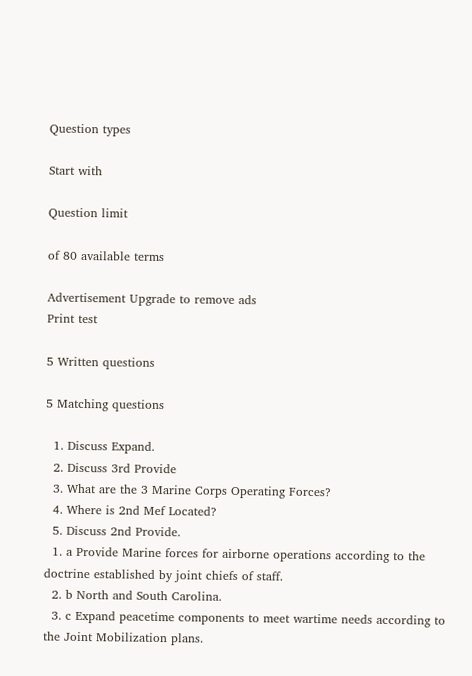Question types

Start with

Question limit

of 80 available terms

Advertisement Upgrade to remove ads
Print test

5 Written questions

5 Matching questions

  1. Discuss Expand.
  2. Discuss 3rd Provide
  3. What are the 3 Marine Corps Operating Forces?
  4. Where is 2nd Mef Located?
  5. Discuss 2nd Provide.
  1. a Provide Marine forces for airborne operations according to the doctrine established by joint chiefs of staff.
  2. b North and South Carolina.
  3. c Expand peacetime components to meet wartime needs according to the Joint Mobilization plans.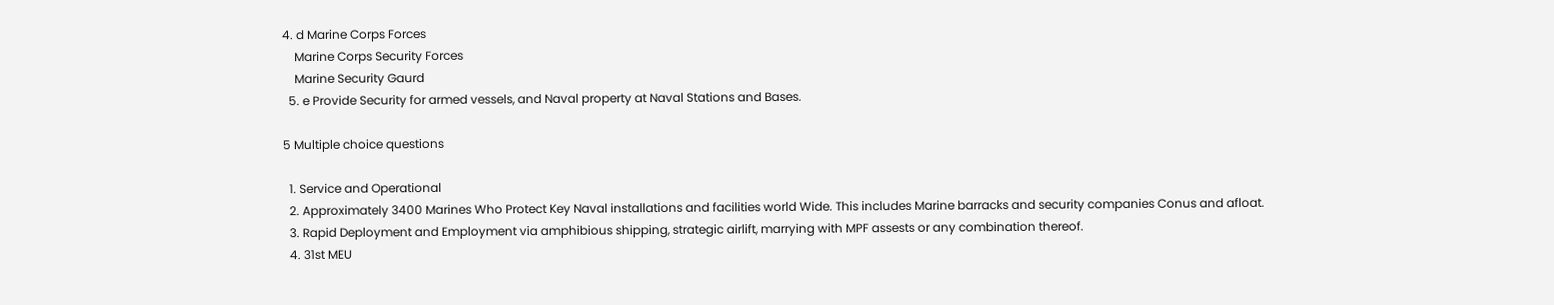4. d Marine Corps Forces
    Marine Corps Security Forces
    Marine Security Gaurd
  5. e Provide Security for armed vessels, and Naval property at Naval Stations and Bases.

5 Multiple choice questions

  1. Service and Operational
  2. Approximately 3400 Marines Who Protect Key Naval installations and facilities world Wide. This includes Marine barracks and security companies Conus and afloat.
  3. Rapid Deployment and Employment via amphibious shipping, strategic airlift, marrying with MPF assests or any combination thereof.
  4. 31st MEU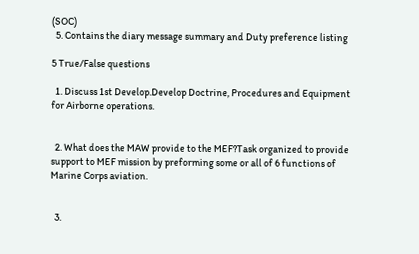(SOC)
  5. Contains the diary message summary and Duty preference listing

5 True/False questions

  1. Discuss 1st Develop.Develop Doctrine, Procedures and Equipment for Airborne operations.


  2. What does the MAW provide to the MEF?Task organized to provide support to MEF mission by preforming some or all of 6 functions of Marine Corps aviation.


  3.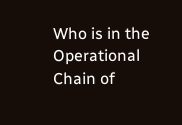Who is in the Operational Chain of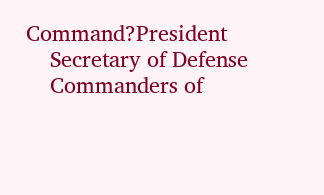Command?President
    Secretary of Defense
    Commanders of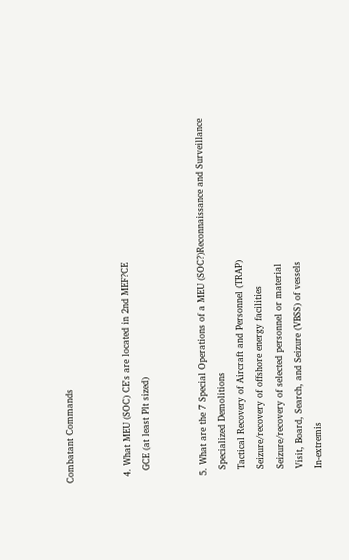Combatant Commands


  4. What MEU (SOC) CE's are located in 2nd MEF?CE
    GCE (at least Plt sized)


  5. What are the 7 Special Operations of a MEU (SOC?)Reconnaissance and Surveillance
    Specialized Demolitions
    Tactical Recovery of Aircraft and Personnel (TRAP)
    Seizure/recovery of offshore energy facilities
    Seizure/recovery of selected personnel or material
    Visit, Board, Search, and Seizure (VBSS) of vessels
    In-extremis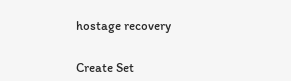hostage recovery


Create Set